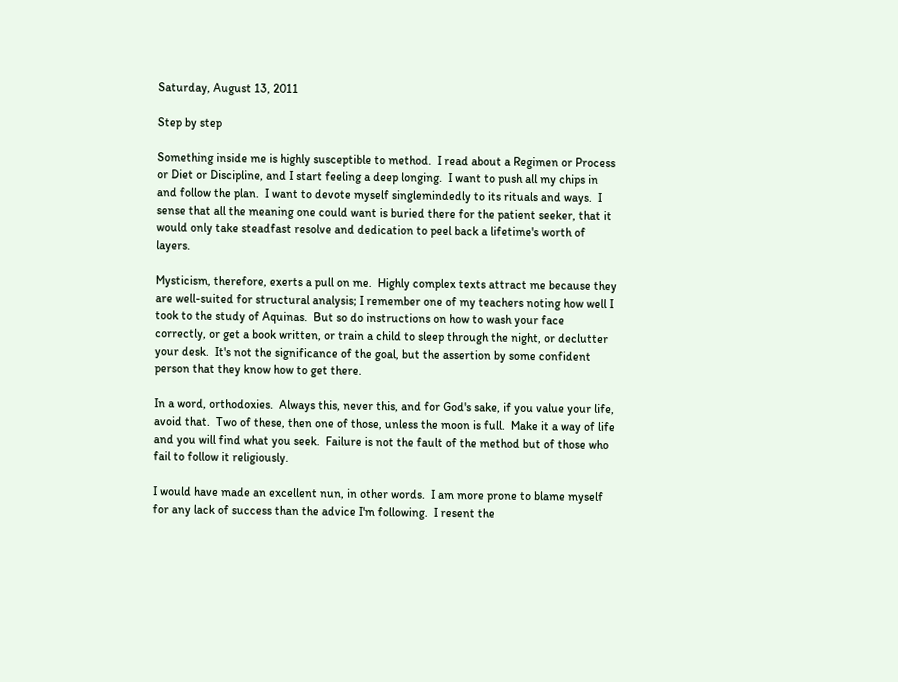Saturday, August 13, 2011

Step by step

Something inside me is highly susceptible to method.  I read about a Regimen or Process or Diet or Discipline, and I start feeling a deep longing.  I want to push all my chips in and follow the plan.  I want to devote myself singlemindedly to its rituals and ways.  I sense that all the meaning one could want is buried there for the patient seeker, that it would only take steadfast resolve and dedication to peel back a lifetime's worth of layers.

Mysticism, therefore, exerts a pull on me.  Highly complex texts attract me because they are well-suited for structural analysis; I remember one of my teachers noting how well I took to the study of Aquinas.  But so do instructions on how to wash your face correctly, or get a book written, or train a child to sleep through the night, or declutter your desk.  It's not the significance of the goal, but the assertion by some confident person that they know how to get there.

In a word, orthodoxies.  Always this, never this, and for God's sake, if you value your life, avoid that.  Two of these, then one of those, unless the moon is full.  Make it a way of life and you will find what you seek.  Failure is not the fault of the method but of those who fail to follow it religiously.

I would have made an excellent nun, in other words.  I am more prone to blame myself for any lack of success than the advice I'm following.  I resent the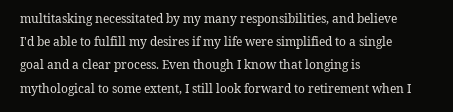multitasking necessitated by my many responsibilities, and believe I'd be able to fulfill my desires if my life were simplified to a single goal and a clear process. Even though I know that longing is mythological to some extent, I still look forward to retirement when I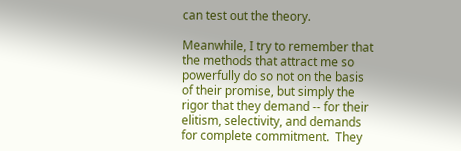can test out the theory.

Meanwhile, I try to remember that the methods that attract me so powerfully do so not on the basis of their promise, but simply the rigor that they demand -- for their elitism, selectivity, and demands for complete commitment.  They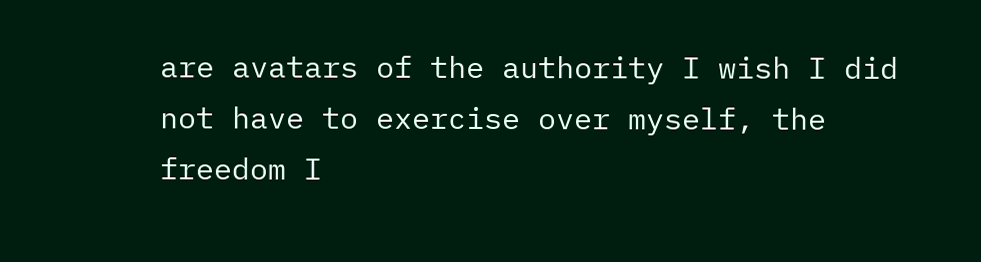are avatars of the authority I wish I did not have to exercise over myself, the freedom I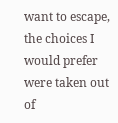want to escape, the choices I would prefer were taken out of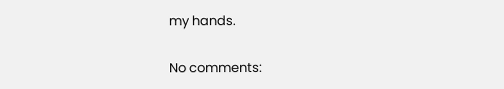my hands.

No comments: